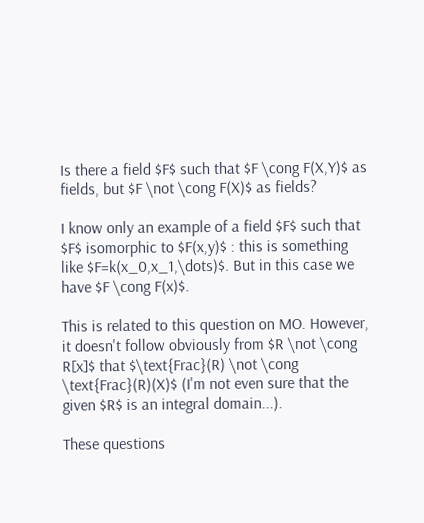Is there a field $F$ such that $F \cong F(X,Y)$ as fields, but $F \not \cong F(X)$ as fields?

I know only an example of a field $F$ such that $F$ isomorphic to $F(x,y)$ : this is something like $F=k(x_0,x_1,\dots)$. But in this case we have $F \cong F(x)$.

This is related to this question on MO. However, it doesn't follow obviously from $R \not \cong R[x]$ that $\text{Frac}(R) \not \cong \text{Frac}(R)(X)$ (I'm not even sure that the given $R$ is an integral domain...).

These questions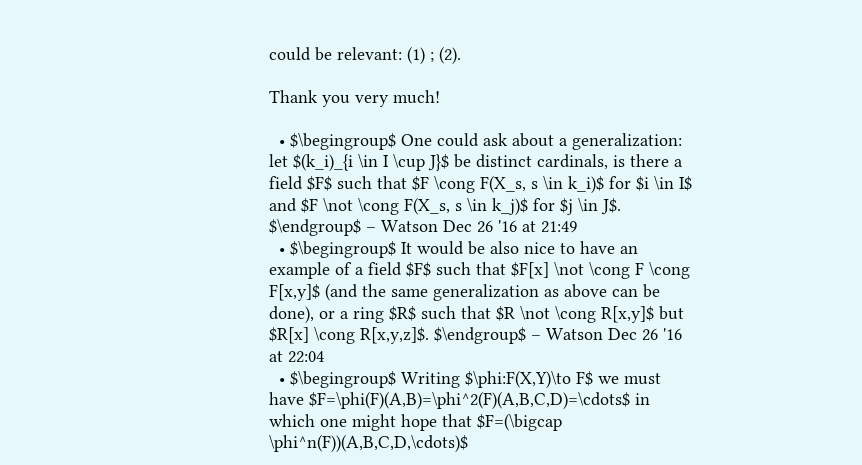could be relevant: (1) ; (2).

Thank you very much!

  • $\begingroup$ One could ask about a generalization: let $(k_i)_{i \in I \cup J}$ be distinct cardinals, is there a field $F$ such that $F \cong F(X_s, s \in k_i)$ for $i \in I$ and $F \not \cong F(X_s, s \in k_j)$ for $j \in J$. $\endgroup$ – Watson Dec 26 '16 at 21:49
  • $\begingroup$ It would be also nice to have an example of a field $F$ such that $F[x] \not \cong F \cong F[x,y]$ (and the same generalization as above can be done), or a ring $R$ such that $R \not \cong R[x,y]$ but $R[x] \cong R[x,y,z]$. $\endgroup$ – Watson Dec 26 '16 at 22:04
  • $\begingroup$ Writing $\phi:F(X,Y)\to F$ we must have $F=\phi(F)(A,B)=\phi^2(F)(A,B,C,D)=\cdots$ in which one might hope that $F=(\bigcap \phi^n(F))(A,B,C,D,\cdots)$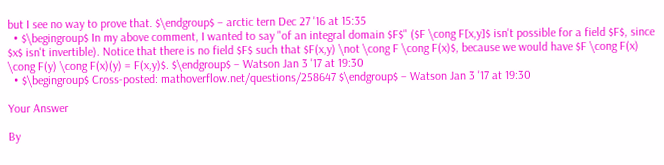but I see no way to prove that. $\endgroup$ – arctic tern Dec 27 '16 at 15:35
  • $\begingroup$ In my above comment, I wanted to say "of an integral domain $F$" ($F \cong F[x,y]$ isn't possible for a field $F$, since $x$ isn't invertible). Notice that there is no field $F$ such that $F(x,y) \not \cong F \cong F(x)$, because we would have $F \cong F(x) \cong F(y) \cong F(x)(y) = F(x,y)$. $\endgroup$ – Watson Jan 3 '17 at 19:30
  • $\begingroup$ Cross-posted: mathoverflow.net/questions/258647 $\endgroup$ – Watson Jan 3 '17 at 19:30

Your Answer

By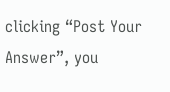clicking “Post Your Answer”, you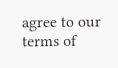agree to our terms of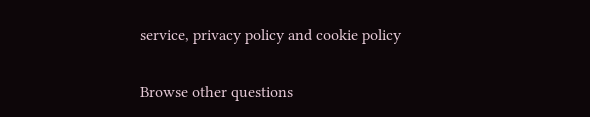service, privacy policy and cookie policy

Browse other questions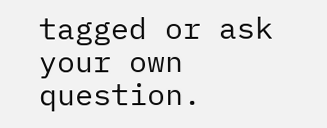tagged or ask your own question.